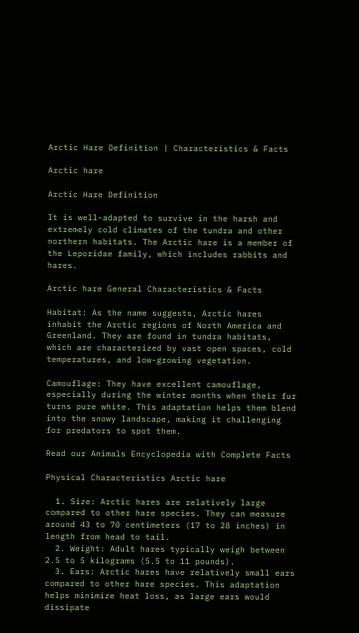Arctic Hare Definition | Characteristics & Facts

Arctic hare

Arctic Hare Definition

It is well-adapted to survive in the harsh and extremely cold climates of the tundra and other northern habitats. The Arctic hare is a member of the Leporidae family, which includes rabbits and hares.

Arctic hare General Characteristics & Facts

Habitat: As the name suggests, Arctic hares inhabit the Arctic regions of North America and Greenland. They are found in tundra habitats, which are characterized by vast open spaces, cold temperatures, and low-growing vegetation.

Camouflage: They have excellent camouflage, especially during the winter months when their fur turns pure white. This adaptation helps them blend into the snowy landscape, making it challenging for predators to spot them.

Read our Animals Encyclopedia with Complete Facts

Physical Characteristics Arctic hare

  1. Size: Arctic hares are relatively large compared to other hare species. They can measure around 43 to 70 centimeters (17 to 28 inches) in length from head to tail.
  2. Weight: Adult hares typically weigh between 2.5 to 5 kilograms (5.5 to 11 pounds).
  3. Ears: Arctic hares have relatively small ears compared to other hare species. This adaptation helps minimize heat loss, as large ears would dissipate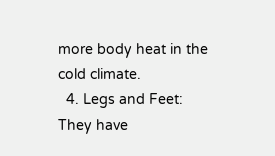more body heat in the cold climate.
  4. Legs and Feet: They have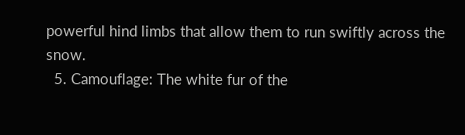powerful hind limbs that allow them to run swiftly across the snow.
  5. Camouflage: The white fur of the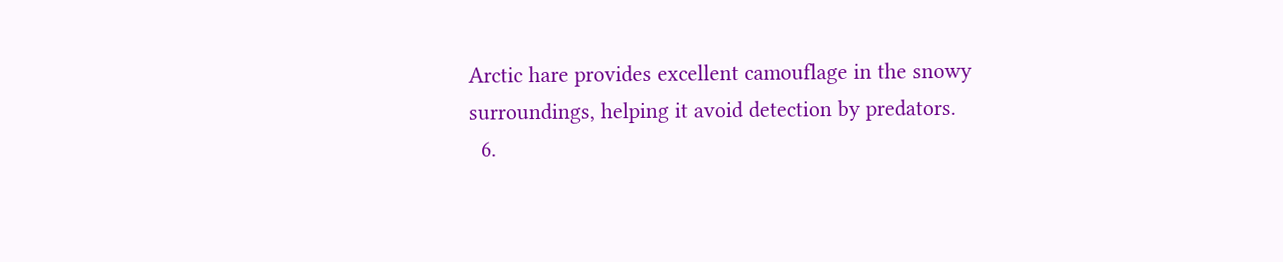Arctic hare provides excellent camouflage in the snowy surroundings, helping it avoid detection by predators.
  6.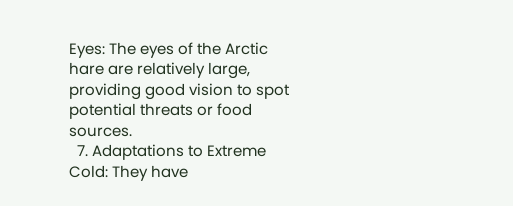Eyes: The eyes of the Arctic hare are relatively large, providing good vision to spot potential threats or food sources.
  7. Adaptations to Extreme Cold: They have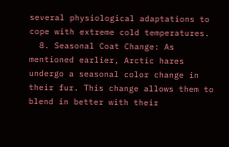several physiological adaptations to cope with extreme cold temperatures.
  8. Seasonal Coat Change: As mentioned earlier, Arctic hares undergo a seasonal color change in their fur. This change allows them to blend in better with their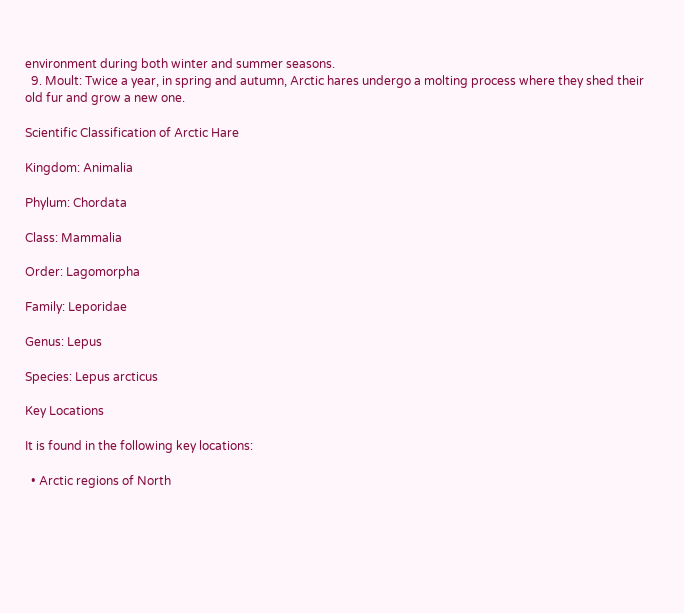environment during both winter and summer seasons.
  9. Moult: Twice a year, in spring and autumn, Arctic hares undergo a molting process where they shed their old fur and grow a new one.

Scientific Classification of Arctic Hare

Kingdom: Animalia

Phylum: Chordata

Class: Mammalia

Order: Lagomorpha

Family: Leporidae

Genus: Lepus

Species: Lepus arcticus

Key Locations

It is found in the following key locations:

  • Arctic regions of North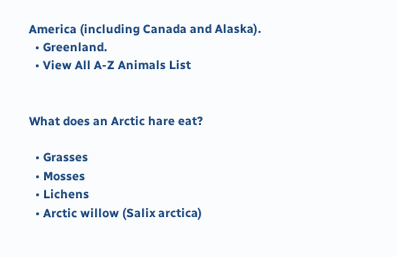America (including Canada and Alaska).
  • Greenland.
  • View All A-Z Animals List


What does an Arctic hare eat?

  • Grasses
  • Mosses
  • Lichens
  • Arctic willow (Salix arctica)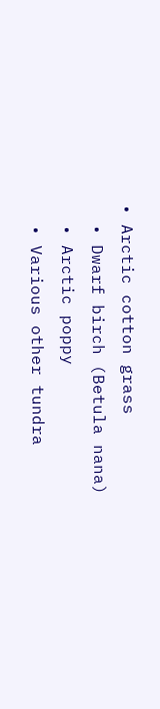• Arctic cotton grass
  • Dwarf birch (Betula nana)
  • Arctic poppy
  • Various other tundra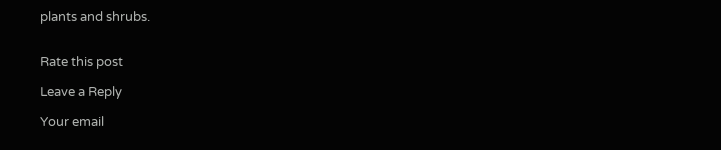plants and shrubs.


Rate this post

Leave a Reply

Your email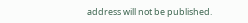address will not be published.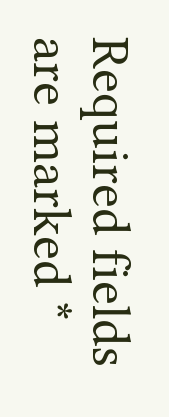Required fields are marked *